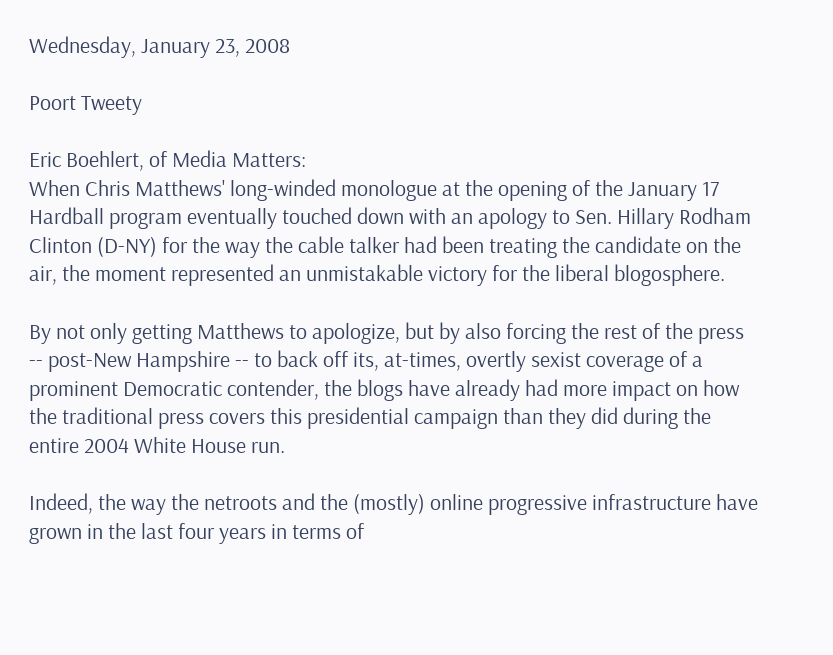Wednesday, January 23, 2008

Poort Tweety

Eric Boehlert, of Media Matters:
When Chris Matthews' long-winded monologue at the opening of the January 17 Hardball program eventually touched down with an apology to Sen. Hillary Rodham Clinton (D-NY) for the way the cable talker had been treating the candidate on the air, the moment represented an unmistakable victory for the liberal blogosphere.

By not only getting Matthews to apologize, but by also forcing the rest of the press -- post-New Hampshire -- to back off its, at-times, overtly sexist coverage of a prominent Democratic contender, the blogs have already had more impact on how the traditional press covers this presidential campaign than they did during the entire 2004 White House run.

Indeed, the way the netroots and the (mostly) online progressive infrastructure have grown in the last four years in terms of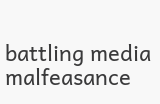battling media malfeasance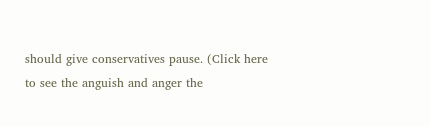should give conservatives pause. (Click here to see the anguish and anger the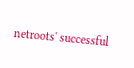netroots' successful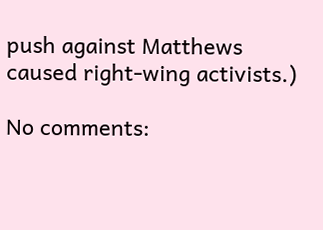push against Matthews caused right-wing activists.)

No comments: